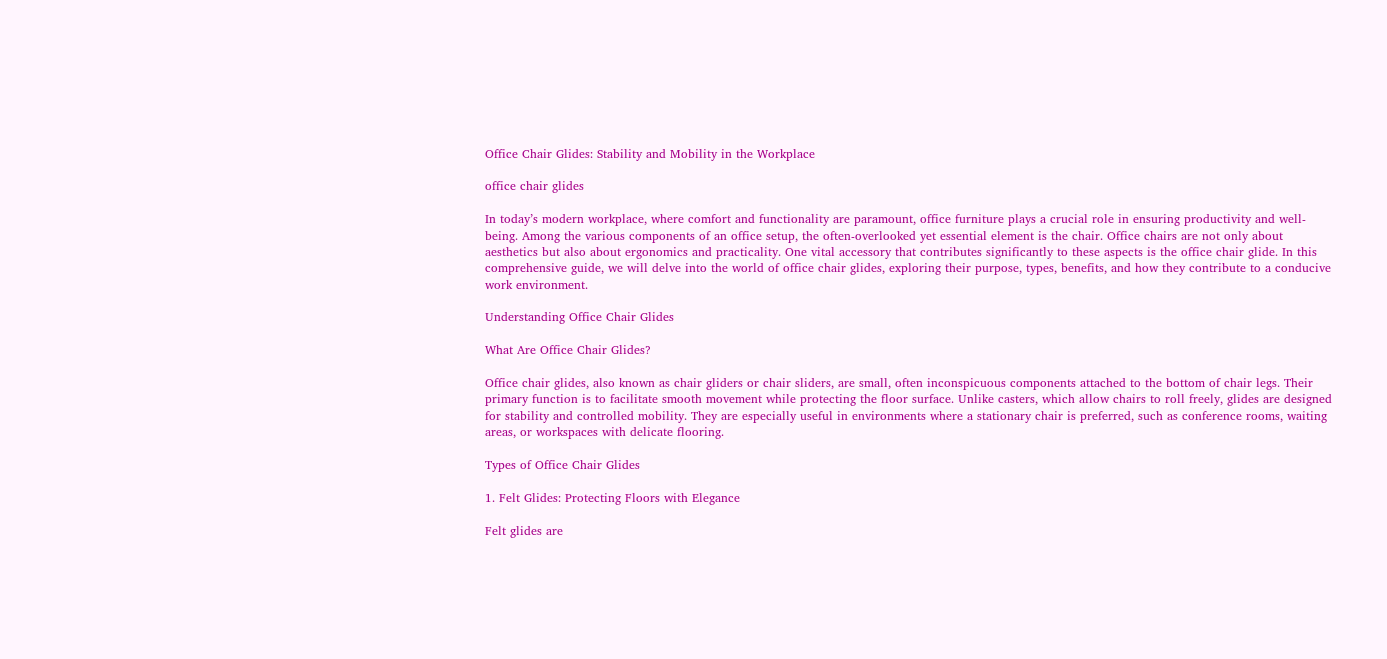Office Chair Glides: Stability and Mobility in the Workplace

office chair glides

In today’s modern workplace, where comfort and functionality are paramount, office furniture plays a crucial role in ensuring productivity and well-being. Among the various components of an office setup, the often-overlooked yet essential element is the chair. Office chairs are not only about aesthetics but also about ergonomics and practicality. One vital accessory that contributes significantly to these aspects is the office chair glide. In this comprehensive guide, we will delve into the world of office chair glides, exploring their purpose, types, benefits, and how they contribute to a conducive work environment.

Understanding Office Chair Glides

What Are Office Chair Glides?

Office chair glides, also known as chair gliders or chair sliders, are small, often inconspicuous components attached to the bottom of chair legs. Their primary function is to facilitate smooth movement while protecting the floor surface. Unlike casters, which allow chairs to roll freely, glides are designed for stability and controlled mobility. They are especially useful in environments where a stationary chair is preferred, such as conference rooms, waiting areas, or workspaces with delicate flooring.

Types of Office Chair Glides

1. Felt Glides: Protecting Floors with Elegance

Felt glides are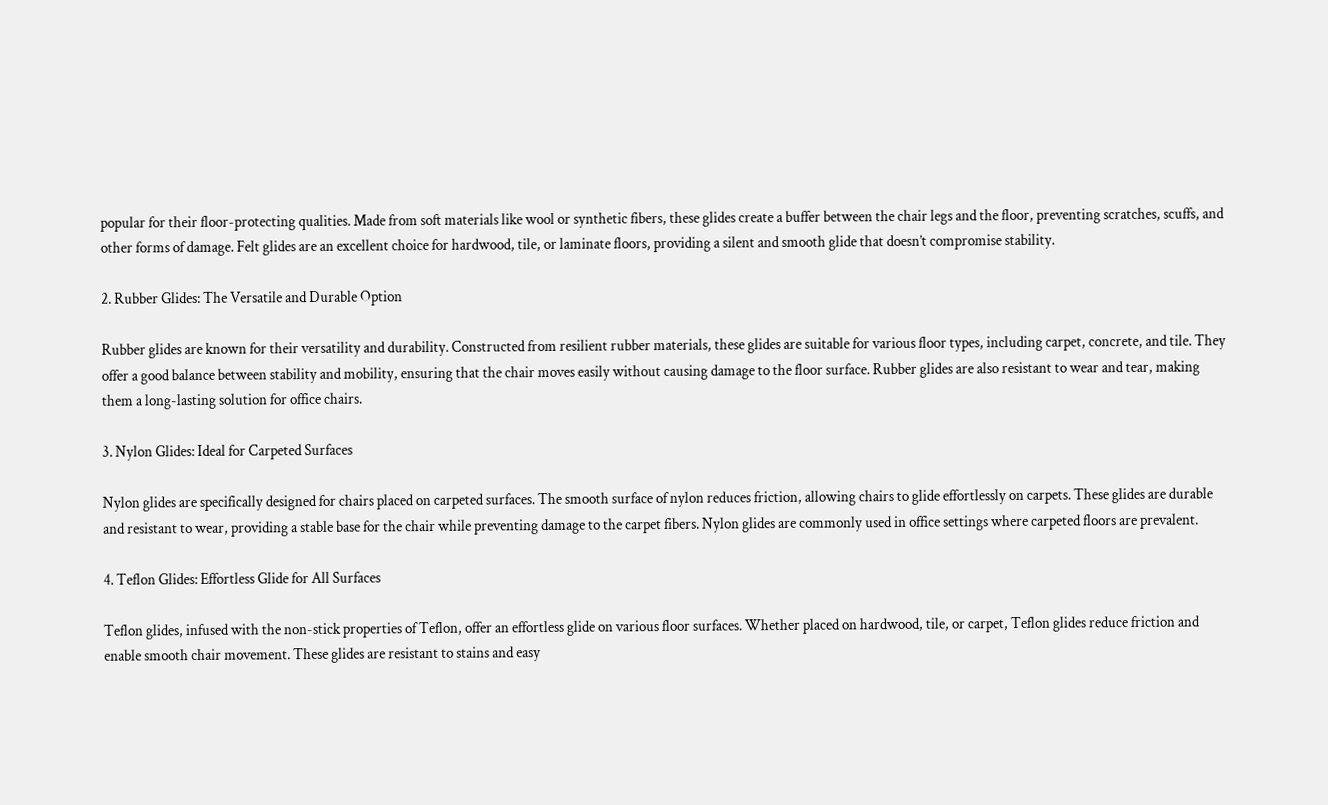popular for their floor-protecting qualities. Made from soft materials like wool or synthetic fibers, these glides create a buffer between the chair legs and the floor, preventing scratches, scuffs, and other forms of damage. Felt glides are an excellent choice for hardwood, tile, or laminate floors, providing a silent and smooth glide that doesn’t compromise stability.

2. Rubber Glides: The Versatile and Durable Option

Rubber glides are known for their versatility and durability. Constructed from resilient rubber materials, these glides are suitable for various floor types, including carpet, concrete, and tile. They offer a good balance between stability and mobility, ensuring that the chair moves easily without causing damage to the floor surface. Rubber glides are also resistant to wear and tear, making them a long-lasting solution for office chairs.

3. Nylon Glides: Ideal for Carpeted Surfaces

Nylon glides are specifically designed for chairs placed on carpeted surfaces. The smooth surface of nylon reduces friction, allowing chairs to glide effortlessly on carpets. These glides are durable and resistant to wear, providing a stable base for the chair while preventing damage to the carpet fibers. Nylon glides are commonly used in office settings where carpeted floors are prevalent.

4. Teflon Glides: Effortless Glide for All Surfaces

Teflon glides, infused with the non-stick properties of Teflon, offer an effortless glide on various floor surfaces. Whether placed on hardwood, tile, or carpet, Teflon glides reduce friction and enable smooth chair movement. These glides are resistant to stains and easy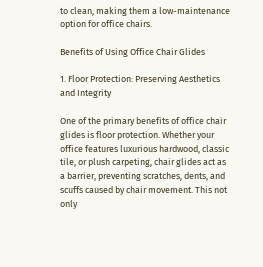to clean, making them a low-maintenance option for office chairs.

Benefits of Using Office Chair Glides

1. Floor Protection: Preserving Aesthetics and Integrity

One of the primary benefits of office chair glides is floor protection. Whether your office features luxurious hardwood, classic tile, or plush carpeting, chair glides act as a barrier, preventing scratches, dents, and scuffs caused by chair movement. This not only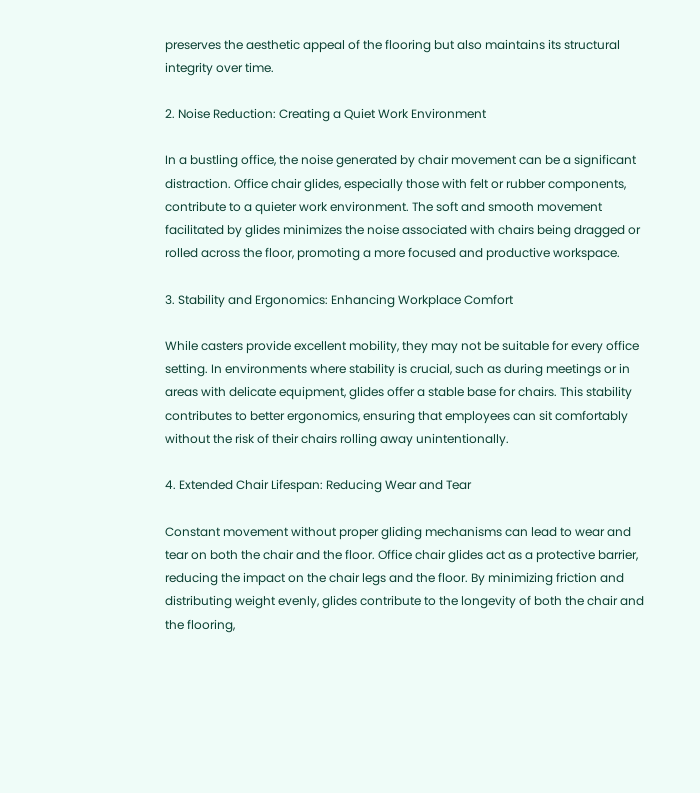preserves the aesthetic appeal of the flooring but also maintains its structural integrity over time.

2. Noise Reduction: Creating a Quiet Work Environment

In a bustling office, the noise generated by chair movement can be a significant distraction. Office chair glides, especially those with felt or rubber components, contribute to a quieter work environment. The soft and smooth movement facilitated by glides minimizes the noise associated with chairs being dragged or rolled across the floor, promoting a more focused and productive workspace.

3. Stability and Ergonomics: Enhancing Workplace Comfort

While casters provide excellent mobility, they may not be suitable for every office setting. In environments where stability is crucial, such as during meetings or in areas with delicate equipment, glides offer a stable base for chairs. This stability contributes to better ergonomics, ensuring that employees can sit comfortably without the risk of their chairs rolling away unintentionally.

4. Extended Chair Lifespan: Reducing Wear and Tear

Constant movement without proper gliding mechanisms can lead to wear and tear on both the chair and the floor. Office chair glides act as a protective barrier, reducing the impact on the chair legs and the floor. By minimizing friction and distributing weight evenly, glides contribute to the longevity of both the chair and the flooring,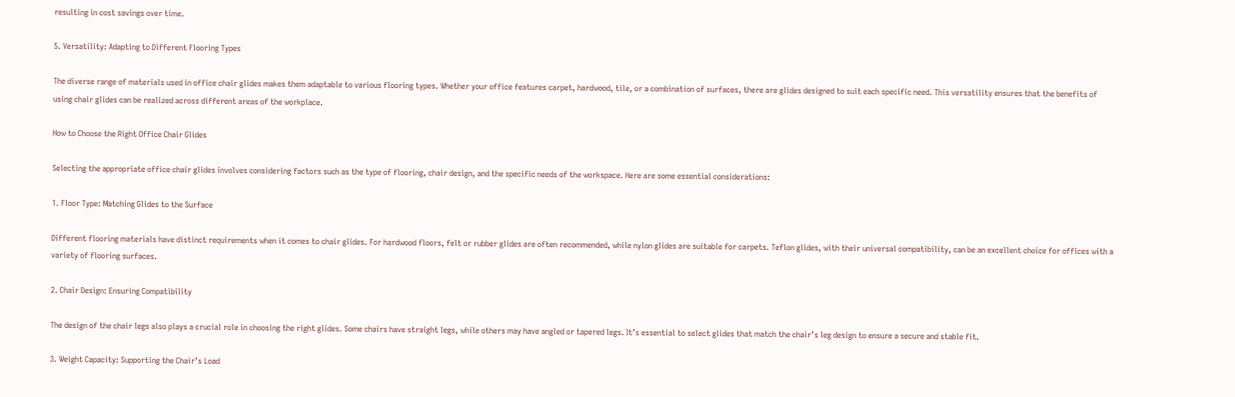resulting in cost savings over time.

5. Versatility: Adapting to Different Flooring Types

The diverse range of materials used in office chair glides makes them adaptable to various flooring types. Whether your office features carpet, hardwood, tile, or a combination of surfaces, there are glides designed to suit each specific need. This versatility ensures that the benefits of using chair glides can be realized across different areas of the workplace.

How to Choose the Right Office Chair Glides

Selecting the appropriate office chair glides involves considering factors such as the type of flooring, chair design, and the specific needs of the workspace. Here are some essential considerations:

1. Floor Type: Matching Glides to the Surface

Different flooring materials have distinct requirements when it comes to chair glides. For hardwood floors, felt or rubber glides are often recommended, while nylon glides are suitable for carpets. Teflon glides, with their universal compatibility, can be an excellent choice for offices with a variety of flooring surfaces.

2. Chair Design: Ensuring Compatibility

The design of the chair legs also plays a crucial role in choosing the right glides. Some chairs have straight legs, while others may have angled or tapered legs. It’s essential to select glides that match the chair’s leg design to ensure a secure and stable fit.

3. Weight Capacity: Supporting the Chair’s Load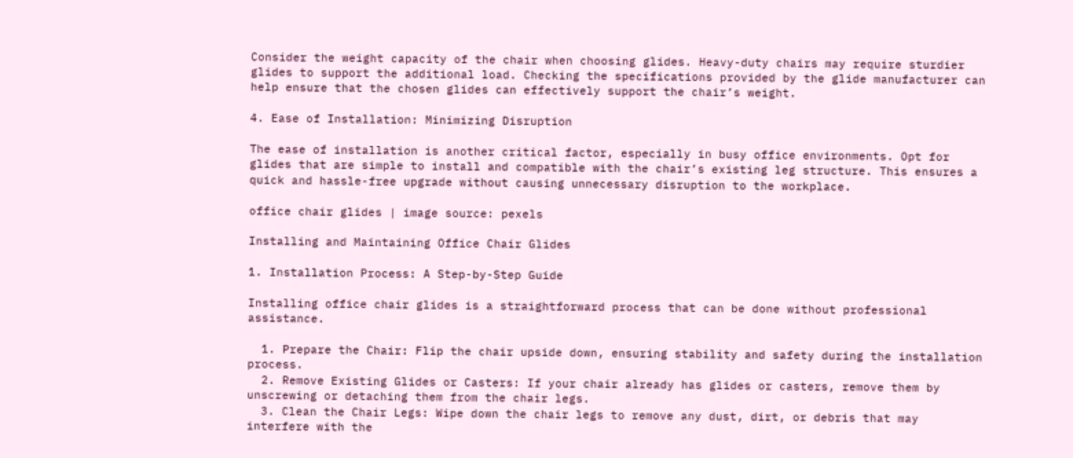Consider the weight capacity of the chair when choosing glides. Heavy-duty chairs may require sturdier glides to support the additional load. Checking the specifications provided by the glide manufacturer can help ensure that the chosen glides can effectively support the chair’s weight.

4. Ease of Installation: Minimizing Disruption

The ease of installation is another critical factor, especially in busy office environments. Opt for glides that are simple to install and compatible with the chair’s existing leg structure. This ensures a quick and hassle-free upgrade without causing unnecessary disruption to the workplace.

office chair glides | image source: pexels

Installing and Maintaining Office Chair Glides

1. Installation Process: A Step-by-Step Guide

Installing office chair glides is a straightforward process that can be done without professional assistance.

  1. Prepare the Chair: Flip the chair upside down, ensuring stability and safety during the installation process.
  2. Remove Existing Glides or Casters: If your chair already has glides or casters, remove them by unscrewing or detaching them from the chair legs.
  3. Clean the Chair Legs: Wipe down the chair legs to remove any dust, dirt, or debris that may interfere with the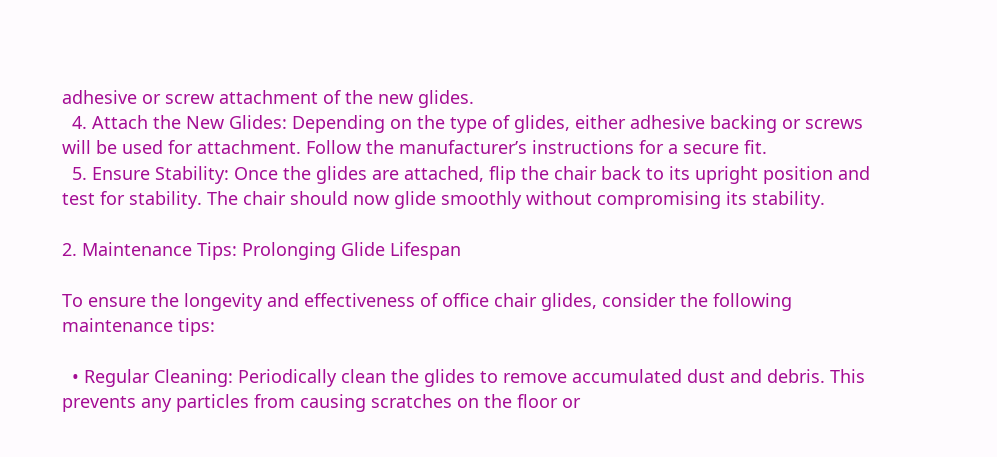adhesive or screw attachment of the new glides.
  4. Attach the New Glides: Depending on the type of glides, either adhesive backing or screws will be used for attachment. Follow the manufacturer’s instructions for a secure fit.
  5. Ensure Stability: Once the glides are attached, flip the chair back to its upright position and test for stability. The chair should now glide smoothly without compromising its stability.

2. Maintenance Tips: Prolonging Glide Lifespan

To ensure the longevity and effectiveness of office chair glides, consider the following maintenance tips:

  • Regular Cleaning: Periodically clean the glides to remove accumulated dust and debris. This prevents any particles from causing scratches on the floor or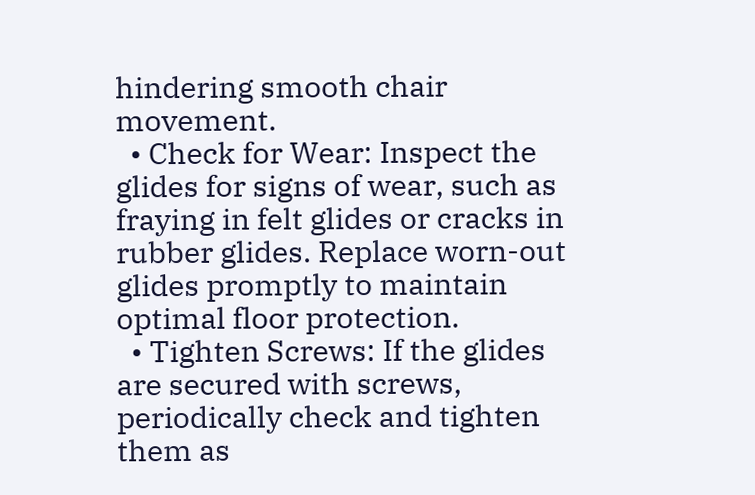hindering smooth chair movement.
  • Check for Wear: Inspect the glides for signs of wear, such as fraying in felt glides or cracks in rubber glides. Replace worn-out glides promptly to maintain optimal floor protection.
  • Tighten Screws: If the glides are secured with screws, periodically check and tighten them as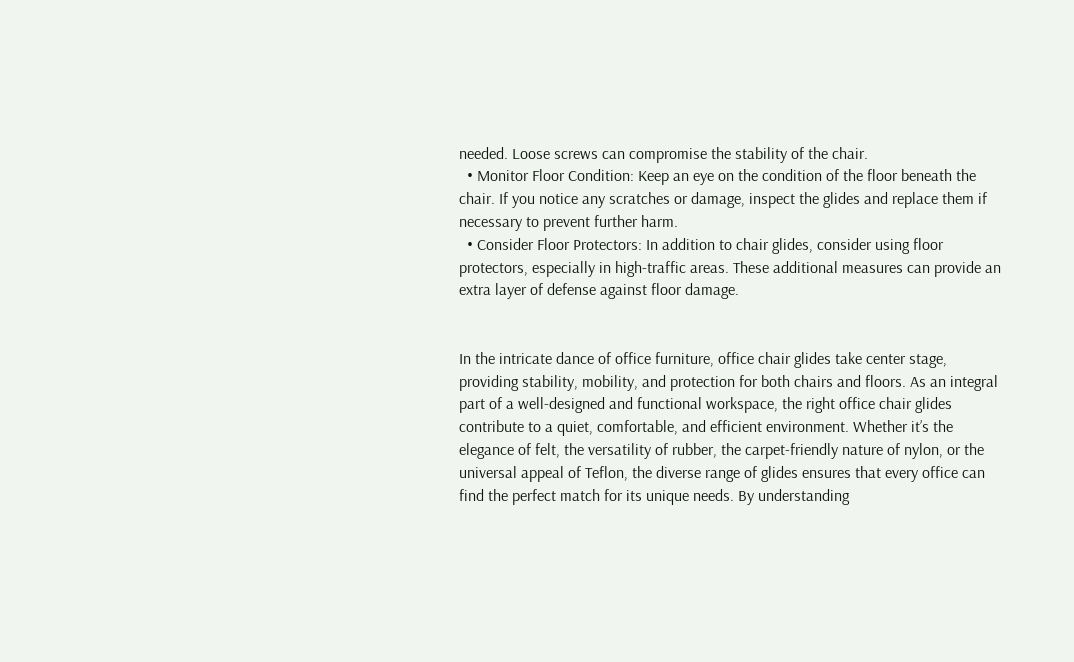needed. Loose screws can compromise the stability of the chair.
  • Monitor Floor Condition: Keep an eye on the condition of the floor beneath the chair. If you notice any scratches or damage, inspect the glides and replace them if necessary to prevent further harm.
  • Consider Floor Protectors: In addition to chair glides, consider using floor protectors, especially in high-traffic areas. These additional measures can provide an extra layer of defense against floor damage.


In the intricate dance of office furniture, office chair glides take center stage, providing stability, mobility, and protection for both chairs and floors. As an integral part of a well-designed and functional workspace, the right office chair glides contribute to a quiet, comfortable, and efficient environment. Whether it’s the elegance of felt, the versatility of rubber, the carpet-friendly nature of nylon, or the universal appeal of Teflon, the diverse range of glides ensures that every office can find the perfect match for its unique needs. By understanding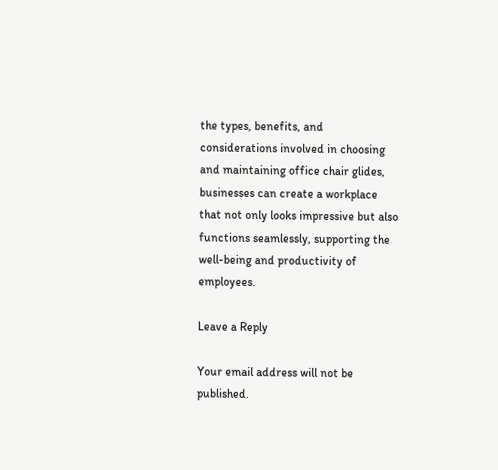the types, benefits, and considerations involved in choosing and maintaining office chair glides, businesses can create a workplace that not only looks impressive but also functions seamlessly, supporting the well-being and productivity of employees.

Leave a Reply

Your email address will not be published.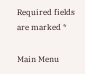Required fields are marked *

Main Menu